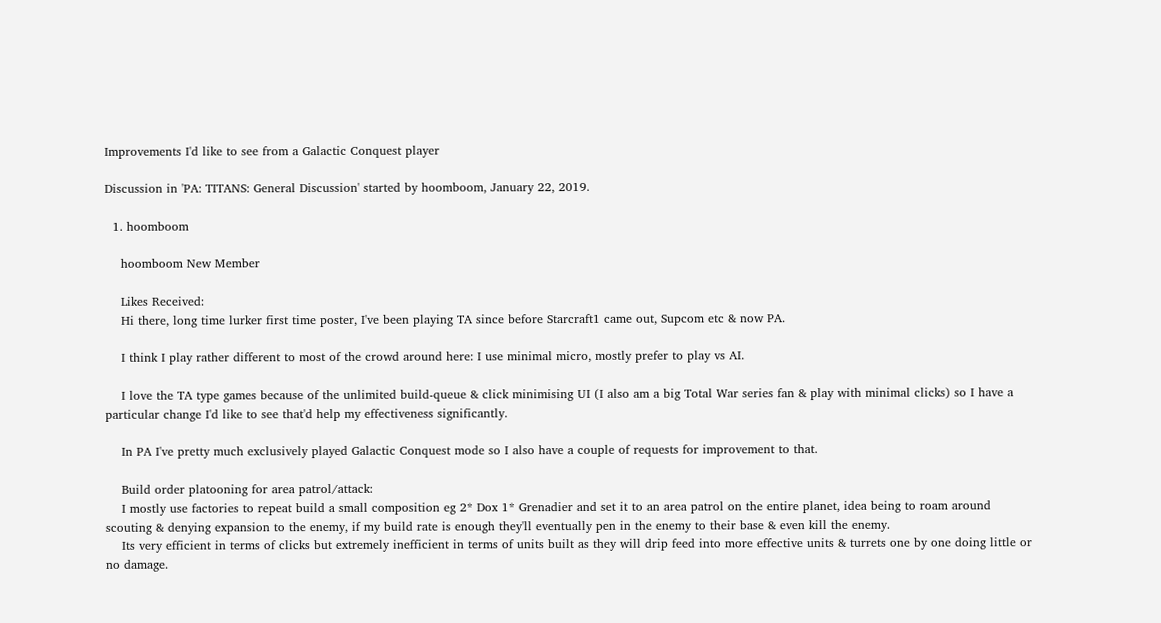Improvements I'd like to see from a Galactic Conquest player

Discussion in 'PA: TITANS: General Discussion' started by hoomboom, January 22, 2019.

  1. hoomboom

    hoomboom New Member

    Likes Received:
    Hi there, long time lurker first time poster, I've been playing TA since before Starcraft1 came out, Supcom etc & now PA.

    I think I play rather different to most of the crowd around here: I use minimal micro, mostly prefer to play vs AI.

    I love the TA type games because of the unlimited build-queue & click minimising UI (I also am a big Total War series fan & play with minimal clicks) so I have a particular change I'd like to see that'd help my effectiveness significantly.

    In PA I've pretty much exclusively played Galactic Conquest mode so I also have a couple of requests for improvement to that.

    Build order platooning for area patrol/attack:
    I mostly use factories to repeat build a small composition eg 2* Dox 1* Grenadier and set it to an area patrol on the entire planet, idea being to roam around scouting & denying expansion to the enemy, if my build rate is enough they'll eventually pen in the enemy to their base & even kill the enemy.
    Its very efficient in terms of clicks but extremely inefficient in terms of units built as they will drip feed into more effective units & turrets one by one doing little or no damage.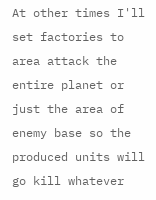At other times I'll set factories to area attack the entire planet or just the area of enemy base so the produced units will go kill whatever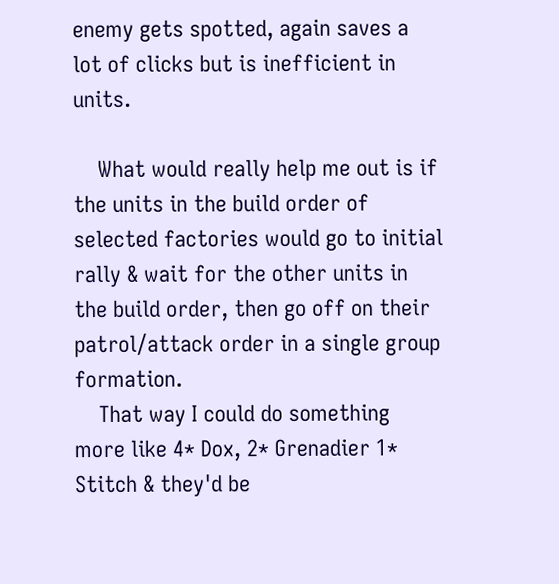enemy gets spotted, again saves a lot of clicks but is inefficient in units.

    What would really help me out is if the units in the build order of selected factories would go to initial rally & wait for the other units in the build order, then go off on their patrol/attack order in a single group formation.
    That way I could do something more like 4* Dox, 2* Grenadier 1* Stitch & they'd be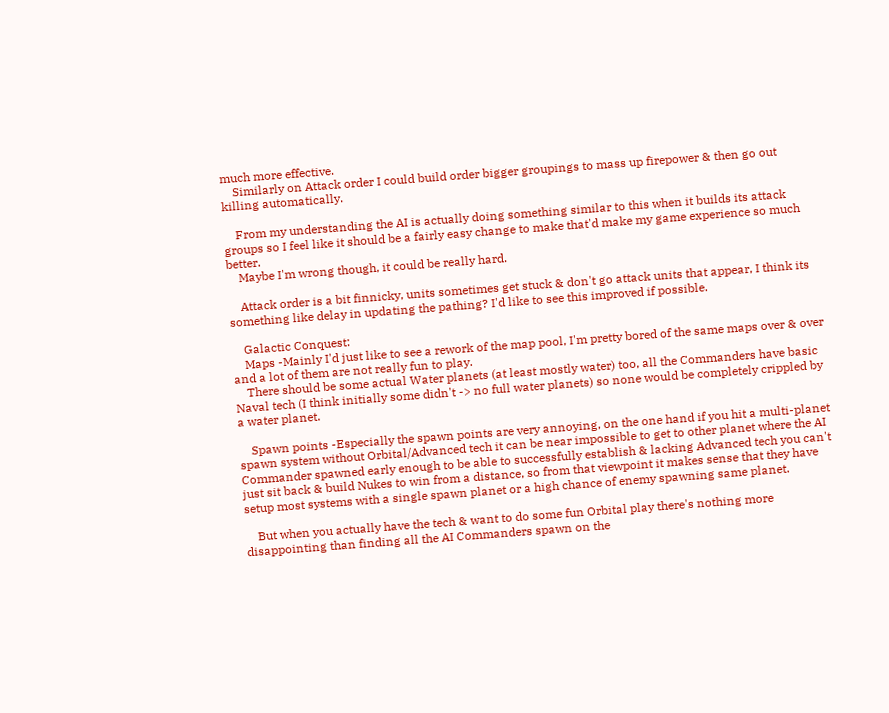much more effective.
    Similarly on Attack order I could build order bigger groupings to mass up firepower & then go out killing automatically.

    From my understanding the AI is actually doing something similar to this when it builds its attack groups so I feel like it should be a fairly easy change to make that'd make my game experience so much better.
    Maybe I'm wrong though, it could be really hard.

    Attack order is a bit finnicky, units sometimes get stuck & don't go attack units that appear, I think its something like delay in updating the pathing? I'd like to see this improved if possible.

    Galactic Conquest:
    Maps -Mainly I'd just like to see a rework of the map pool, I'm pretty bored of the same maps over & over and a lot of them are not really fun to play.
    There should be some actual Water planets (at least mostly water) too, all the Commanders have basic Naval tech (I think initially some didn't -> no full water planets) so none would be completely crippled by a water planet.

    Spawn points -Especially the spawn points are very annoying, on the one hand if you hit a multi-planet spawn system without Orbital/Advanced tech it can be near impossible to get to other planet where the AI Commander spawned early enough to be able to successfully establish & lacking Advanced tech you can't just sit back & build Nukes to win from a distance, so from that viewpoint it makes sense that they have setup most systems with a single spawn planet or a high chance of enemy spawning same planet.

    But when you actually have the tech & want to do some fun Orbital play there's nothing more disappointing than finding all the AI Commanders spawn on the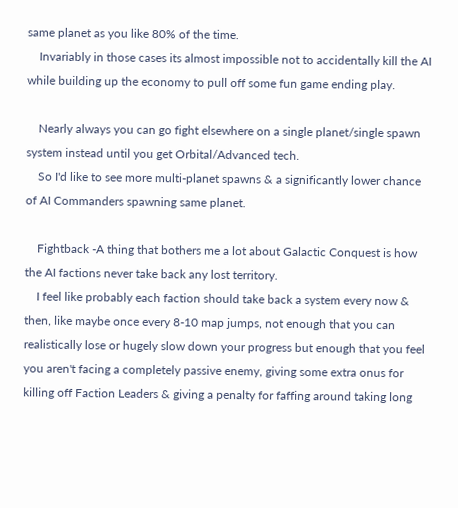same planet as you like 80% of the time.
    Invariably in those cases its almost impossible not to accidentally kill the AI while building up the economy to pull off some fun game ending play.

    Nearly always you can go fight elsewhere on a single planet/single spawn system instead until you get Orbital/Advanced tech.
    So I'd like to see more multi-planet spawns & a significantly lower chance of AI Commanders spawning same planet.

    Fightback -A thing that bothers me a lot about Galactic Conquest is how the AI factions never take back any lost territory.
    I feel like probably each faction should take back a system every now & then, like maybe once every 8-10 map jumps, not enough that you can realistically lose or hugely slow down your progress but enough that you feel you aren't facing a completely passive enemy, giving some extra onus for killing off Faction Leaders & giving a penalty for faffing around taking long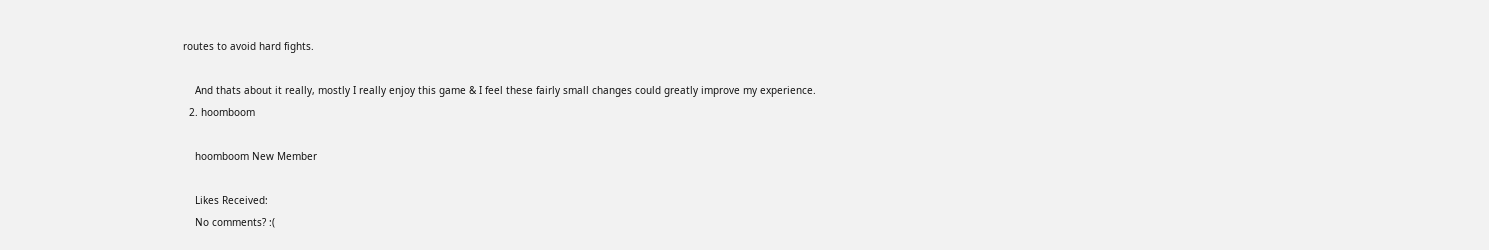routes to avoid hard fights.

    And thats about it really, mostly I really enjoy this game & I feel these fairly small changes could greatly improve my experience.
  2. hoomboom

    hoomboom New Member

    Likes Received:
    No comments? :(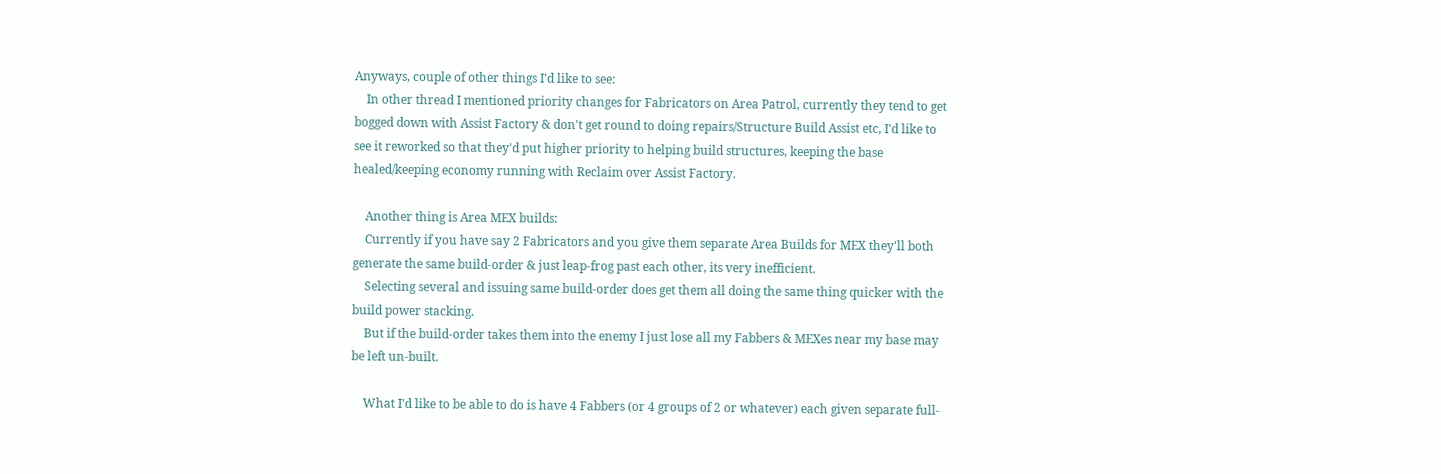Anyways, couple of other things I'd like to see:
    In other thread I mentioned priority changes for Fabricators on Area Patrol, currently they tend to get bogged down with Assist Factory & don't get round to doing repairs/Structure Build Assist etc, I'd like to see it reworked so that they'd put higher priority to helping build structures, keeping the base healed/keeping economy running with Reclaim over Assist Factory.

    Another thing is Area MEX builds:
    Currently if you have say 2 Fabricators and you give them separate Area Builds for MEX they'll both generate the same build-order & just leap-frog past each other, its very inefficient.
    Selecting several and issuing same build-order does get them all doing the same thing quicker with the build power stacking.
    But if the build-order takes them into the enemy I just lose all my Fabbers & MEXes near my base may be left un-built.

    What I'd like to be able to do is have 4 Fabbers (or 4 groups of 2 or whatever) each given separate full-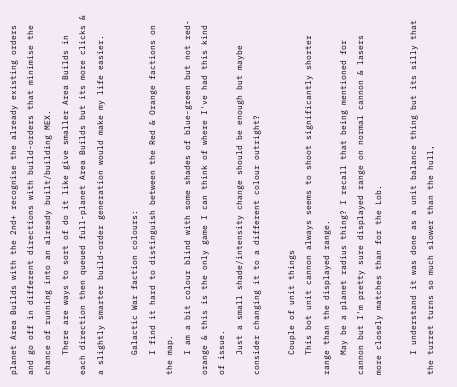planet Area Builds with the 2nd+ recognise the already existing orders and go off in different directions with build-orders that minimise the chance of running into an already built/building MEX.
    There are ways to sort of do it like give smaller Area Builds in each direction then queued full-planet Area Builds but its more clicks & a slightly smarter build-order generation would make my life easier.

    Galactic War faction colours:
    I find it hard to distinguish between the Red & Orange factions on the map.
    I am a bit colour blind with some shades of blue-green but not red-orange & this is the only game I can think of where I've had this kind of issue.
    Just a small shade/intensity change should be enough but maybe consider changing it to a different colour outright?

    Couple of unit things
    This bot unit cannon always seems to shoot significantly shorter range than the displayed range.
    May be a planet radius thing? I recall that being mentioned for cannon but I'm pretty sure displayed range on normal cannon & lasers more closely matches than for the Lob.

    I understand it was done as a unit balance thing but its silly that the turret turns so much slower than the hull,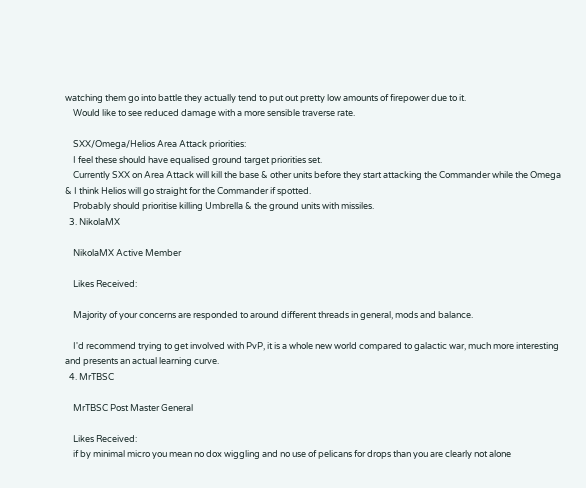watching them go into battle they actually tend to put out pretty low amounts of firepower due to it.
    Would like to see reduced damage with a more sensible traverse rate.

    SXX/Omega/Helios Area Attack priorities:
    I feel these should have equalised ground target priorities set.
    Currently SXX on Area Attack will kill the base & other units before they start attacking the Commander while the Omega & I think Helios will go straight for the Commander if spotted.
    Probably should prioritise killing Umbrella & the ground units with missiles.
  3. NikolaMX

    NikolaMX Active Member

    Likes Received:

    Majority of your concerns are responded to around different threads in general, mods and balance.

    I'd recommend trying to get involved with PvP, it is a whole new world compared to galactic war, much more interesting and presents an actual learning curve.
  4. MrTBSC

    MrTBSC Post Master General

    Likes Received:
    if by minimal micro you mean no dox wiggling and no use of pelicans for drops than you are clearly not alone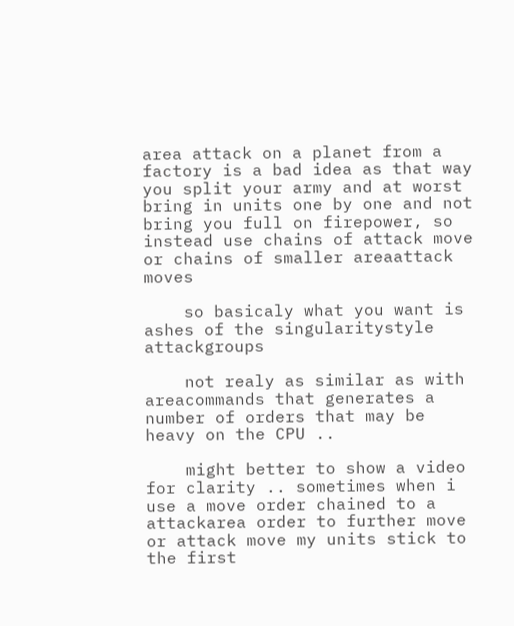area attack on a planet from a factory is a bad idea as that way you split your army and at worst bring in units one by one and not bring you full on firepower, so instead use chains of attack move or chains of smaller areaattack moves

    so basicaly what you want is ashes of the singularitystyle attackgroups

    not realy as similar as with areacommands that generates a number of orders that may be heavy on the CPU ..

    might better to show a video for clarity .. sometimes when i use a move order chained to a attackarea order to further move or attack move my units stick to the first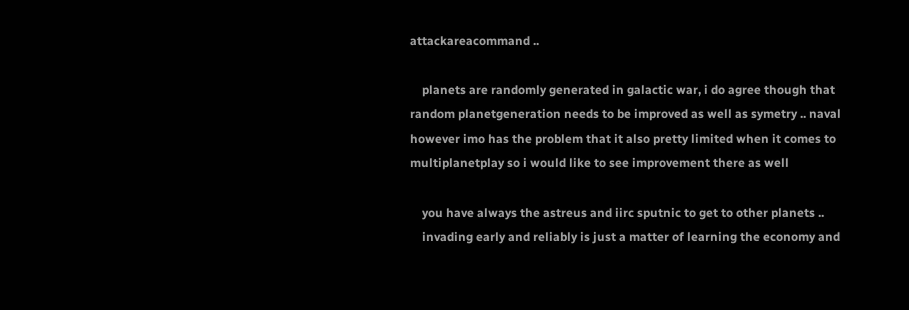attackareacommand ..

    planets are randomly generated in galactic war, i do agree though that random planetgeneration needs to be improved as well as symetry .. naval however imo has the problem that it also pretty limited when it comes to multiplanetplay so i would like to see improvement there as well

    you have always the astreus and iirc sputnic to get to other planets ..
    invading early and reliably is just a matter of learning the economy and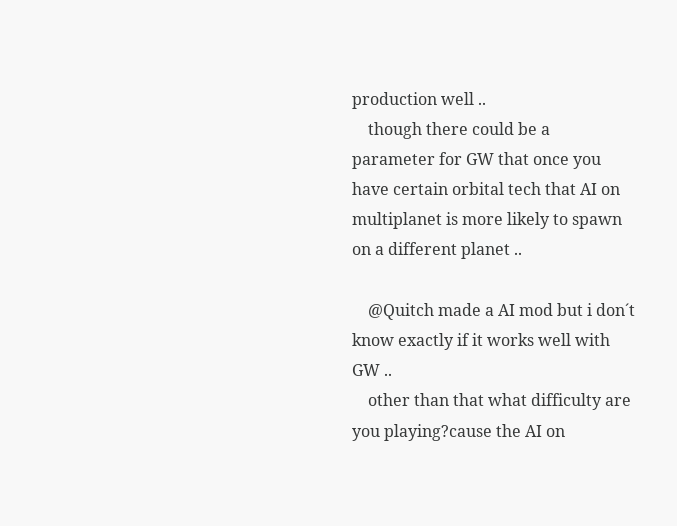production well ..
    though there could be a parameter for GW that once you have certain orbital tech that AI on multiplanet is more likely to spawn on a different planet ..

    @Quitch made a AI mod but i don´t know exactly if it works well with GW ..
    other than that what difficulty are you playing?cause the AI on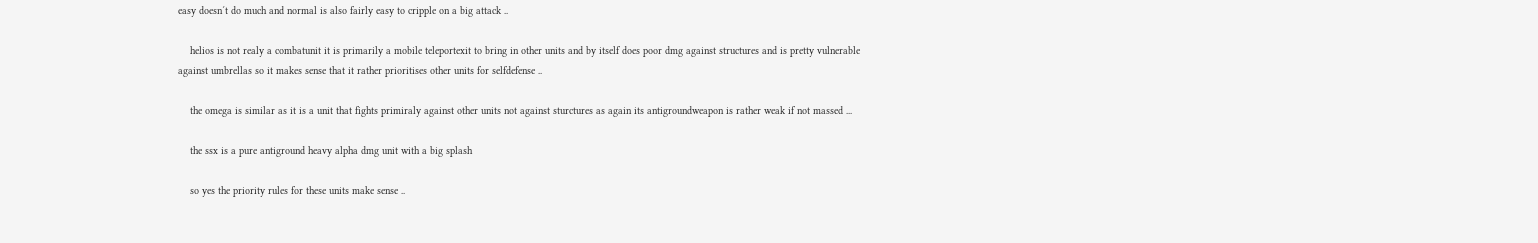easy doesn´t do much and normal is also fairly easy to cripple on a big attack ..

    helios is not realy a combatunit it is primarily a mobile teleportexit to bring in other units and by itself does poor dmg against structures and is pretty vulnerable against umbrellas so it makes sense that it rather prioritises other units for selfdefense ..

    the omega is similar as it is a unit that fights primiraly against other units not against sturctures as again its antigroundweapon is rather weak if not massed ...

    the ssx is a pure antiground heavy alpha dmg unit with a big splash

    so yes the priority rules for these units make sense ..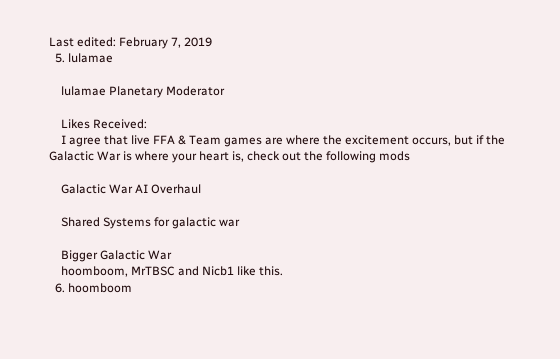Last edited: February 7, 2019
  5. lulamae

    lulamae Planetary Moderator

    Likes Received:
    I agree that live FFA & Team games are where the excitement occurs, but if the Galactic War is where your heart is, check out the following mods

    Galactic War AI Overhaul

    Shared Systems for galactic war

    Bigger Galactic War
    hoomboom, MrTBSC and Nicb1 like this.
  6. hoomboom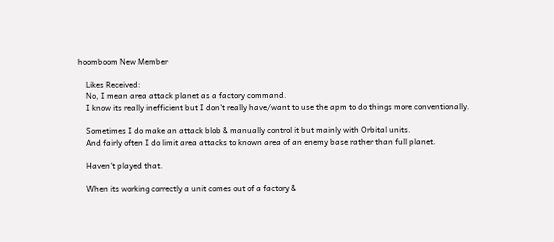hoomboom New Member

    Likes Received:
    No, I mean area attack planet as a factory command.
    I know its really inefficient but I don't really have/want to use the apm to do things more conventionally.

    Sometimes I do make an attack blob & manually control it but mainly with Orbital units.
    And fairly often I do limit area attacks to known area of an enemy base rather than full planet.

    Haven't played that.

    When its working correctly a unit comes out of a factory &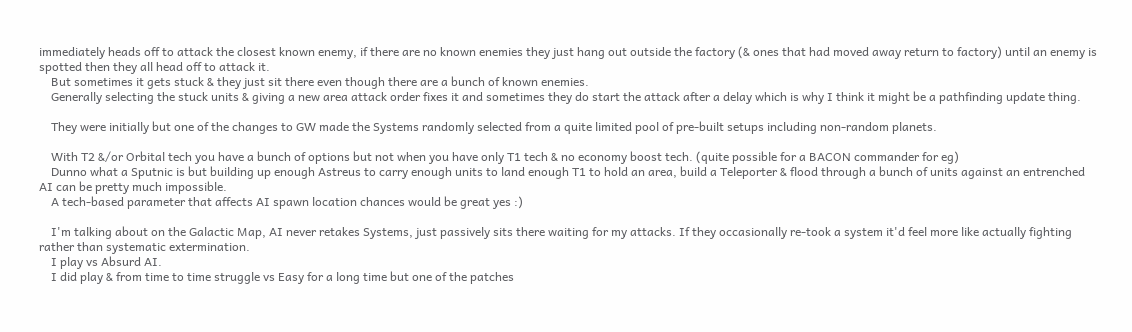immediately heads off to attack the closest known enemy, if there are no known enemies they just hang out outside the factory (& ones that had moved away return to factory) until an enemy is spotted then they all head off to attack it.
    But sometimes it gets stuck & they just sit there even though there are a bunch of known enemies.
    Generally selecting the stuck units & giving a new area attack order fixes it and sometimes they do start the attack after a delay which is why I think it might be a pathfinding update thing.

    They were initially but one of the changes to GW made the Systems randomly selected from a quite limited pool of pre-built setups including non-random planets.

    With T2 &/or Orbital tech you have a bunch of options but not when you have only T1 tech & no economy boost tech. (quite possible for a BACON commander for eg)
    Dunno what a Sputnic is but building up enough Astreus to carry enough units to land enough T1 to hold an area, build a Teleporter & flood through a bunch of units against an entrenched AI can be pretty much impossible.
    A tech-based parameter that affects AI spawn location chances would be great yes :)

    I'm talking about on the Galactic Map, AI never retakes Systems, just passively sits there waiting for my attacks. If they occasionally re-took a system it'd feel more like actually fighting rather than systematic extermination.
    I play vs Absurd AI.
    I did play & from time to time struggle vs Easy for a long time but one of the patches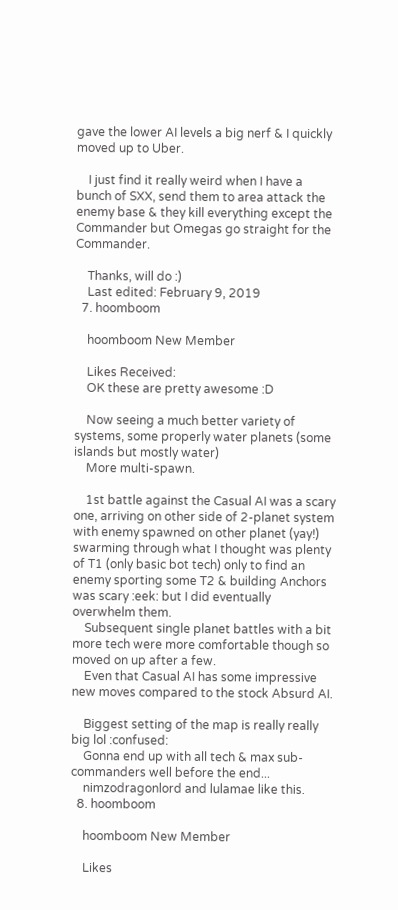gave the lower AI levels a big nerf & I quickly moved up to Uber.

    I just find it really weird when I have a bunch of SXX, send them to area attack the enemy base & they kill everything except the Commander but Omegas go straight for the Commander.

    Thanks, will do :)
    Last edited: February 9, 2019
  7. hoomboom

    hoomboom New Member

    Likes Received:
    OK these are pretty awesome :D

    Now seeing a much better variety of systems, some properly water planets (some islands but mostly water)
    More multi-spawn.

    1st battle against the Casual AI was a scary one, arriving on other side of 2-planet system with enemy spawned on other planet (yay!) swarming through what I thought was plenty of T1 (only basic bot tech) only to find an enemy sporting some T2 & building Anchors was scary :eek: but I did eventually overwhelm them.
    Subsequent single planet battles with a bit more tech were more comfortable though so moved on up after a few.
    Even that Casual AI has some impressive new moves compared to the stock Absurd AI.

    Biggest setting of the map is really really big lol :confused:
    Gonna end up with all tech & max sub-commanders well before the end...
    nimzodragonlord and lulamae like this.
  8. hoomboom

    hoomboom New Member

    Likes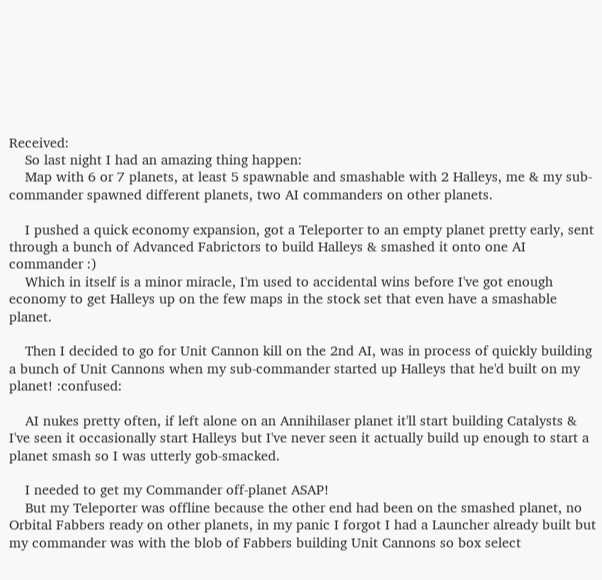Received:
    So last night I had an amazing thing happen:
    Map with 6 or 7 planets, at least 5 spawnable and smashable with 2 Halleys, me & my sub-commander spawned different planets, two AI commanders on other planets.

    I pushed a quick economy expansion, got a Teleporter to an empty planet pretty early, sent through a bunch of Advanced Fabrictors to build Halleys & smashed it onto one AI commander :)
    Which in itself is a minor miracle, I'm used to accidental wins before I've got enough economy to get Halleys up on the few maps in the stock set that even have a smashable planet.

    Then I decided to go for Unit Cannon kill on the 2nd AI, was in process of quickly building a bunch of Unit Cannons when my sub-commander started up Halleys that he'd built on my planet! :confused:

    AI nukes pretty often, if left alone on an Annihilaser planet it'll start building Catalysts & I've seen it occasionally start Halleys but I've never seen it actually build up enough to start a planet smash so I was utterly gob-smacked.

    I needed to get my Commander off-planet ASAP!
    But my Teleporter was offline because the other end had been on the smashed planet, no Orbital Fabbers ready on other planets, in my panic I forgot I had a Launcher already built but my commander was with the blob of Fabbers building Unit Cannons so box select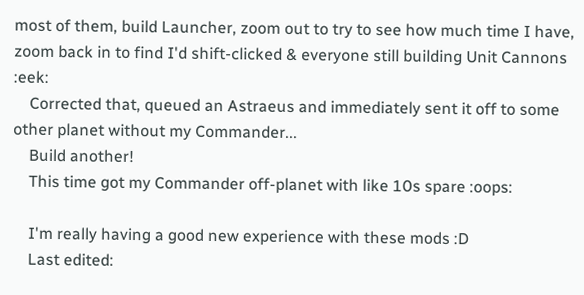most of them, build Launcher, zoom out to try to see how much time I have, zoom back in to find I'd shift-clicked & everyone still building Unit Cannons :eek:
    Corrected that, queued an Astraeus and immediately sent it off to some other planet without my Commander...
    Build another!
    This time got my Commander off-planet with like 10s spare :oops:

    I'm really having a good new experience with these mods :D
    Last edited: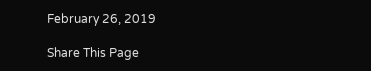February 26, 2019

Share This Page